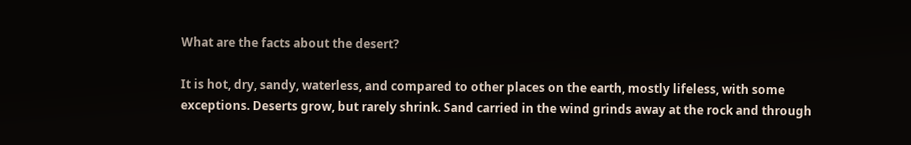What are the facts about the desert?

It is hot, dry, sandy, waterless, and compared to other places on the earth, mostly lifeless, with some exceptions. Deserts grow, but rarely shrink. Sand carried in the wind grinds away at the rock and through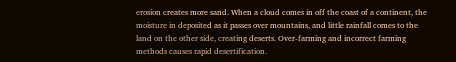erosion creates more sand. When a cloud comes in off the coast of a continent, the moisture in deposited as it passes over mountains, and little rainfall comes to the land on the other side, creating deserts. Over-farming and incorrect farming methods causes rapid desertification.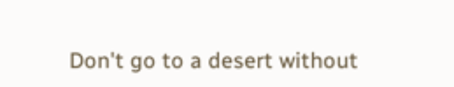Don't go to a desert without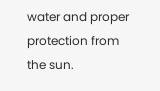water and proper protection from the sun.